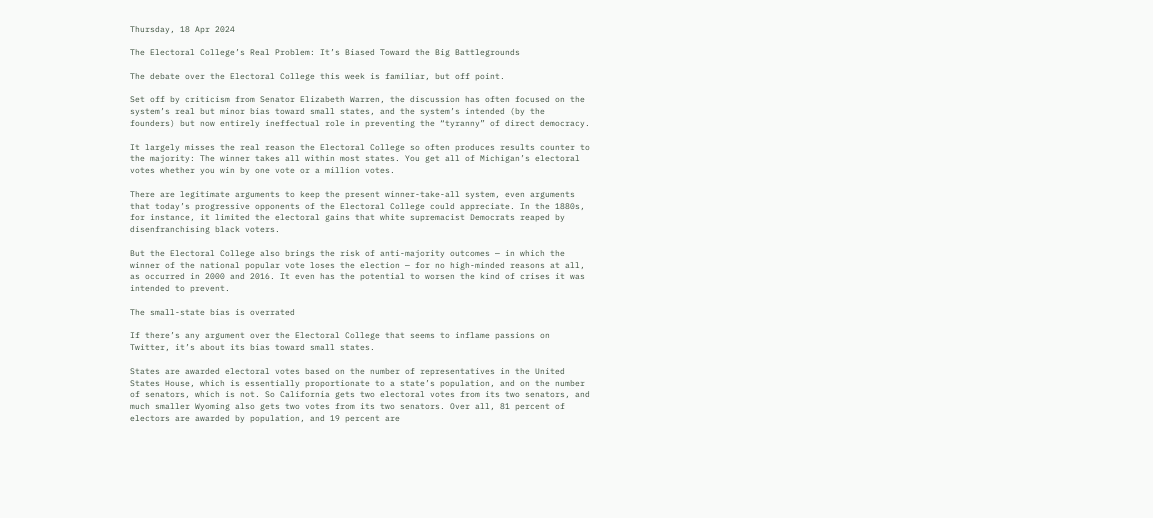Thursday, 18 Apr 2024

The Electoral College’s Real Problem: It’s Biased Toward the Big Battlegrounds

The debate over the Electoral College this week is familiar, but off point.

Set off by criticism from Senator Elizabeth Warren, the discussion has often focused on the system’s real but minor bias toward small states, and the system’s intended (by the founders) but now entirely ineffectual role in preventing the “tyranny” of direct democracy.

It largely misses the real reason the Electoral College so often produces results counter to the majority: The winner takes all within most states. You get all of Michigan’s electoral votes whether you win by one vote or a million votes.

There are legitimate arguments to keep the present winner-take-all system, even arguments that today’s progressive opponents of the Electoral College could appreciate. In the 1880s, for instance, it limited the electoral gains that white supremacist Democrats reaped by disenfranchising black voters.

But the Electoral College also brings the risk of anti-majority outcomes — in which the winner of the national popular vote loses the election — for no high-minded reasons at all, as occurred in 2000 and 2016. It even has the potential to worsen the kind of crises it was intended to prevent.

The small-state bias is overrated

If there’s any argument over the Electoral College that seems to inflame passions on Twitter, it’s about its bias toward small states.

States are awarded electoral votes based on the number of representatives in the United States House, which is essentially proportionate to a state’s population, and on the number of senators, which is not. So California gets two electoral votes from its two senators, and much smaller Wyoming also gets two votes from its two senators. Over all, 81 percent of electors are awarded by population, and 19 percent are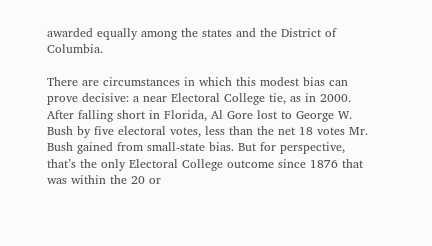awarded equally among the states and the District of Columbia.

There are circumstances in which this modest bias can prove decisive: a near Electoral College tie, as in 2000. After falling short in Florida, Al Gore lost to George W. Bush by five electoral votes, less than the net 18 votes Mr. Bush gained from small-state bias. But for perspective, that’s the only Electoral College outcome since 1876 that was within the 20 or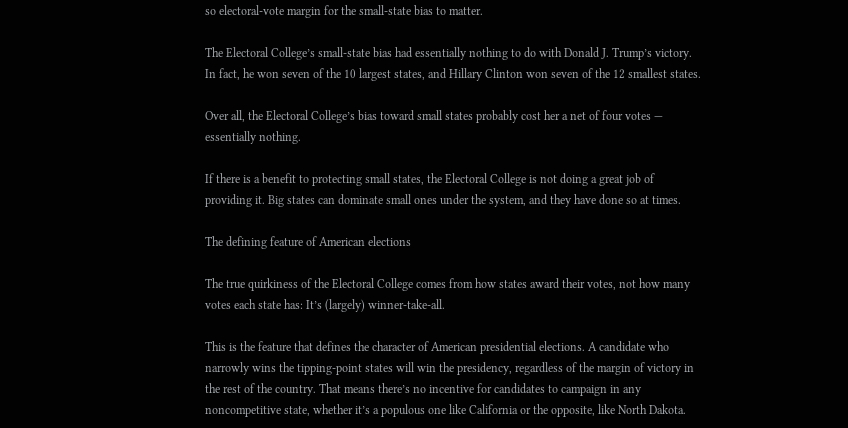so electoral-vote margin for the small-state bias to matter.

The Electoral College’s small-state bias had essentially nothing to do with Donald J. Trump’s victory. In fact, he won seven of the 10 largest states, and Hillary Clinton won seven of the 12 smallest states.

Over all, the Electoral College’s bias toward small states probably cost her a net of four votes — essentially nothing.

If there is a benefit to protecting small states, the Electoral College is not doing a great job of providing it. Big states can dominate small ones under the system, and they have done so at times.

The defining feature of American elections

The true quirkiness of the Electoral College comes from how states award their votes, not how many votes each state has: It’s (largely) winner-take-all.

This is the feature that defines the character of American presidential elections. A candidate who narrowly wins the tipping-point states will win the presidency, regardless of the margin of victory in the rest of the country. That means there’s no incentive for candidates to campaign in any noncompetitive state, whether it’s a populous one like California or the opposite, like North Dakota.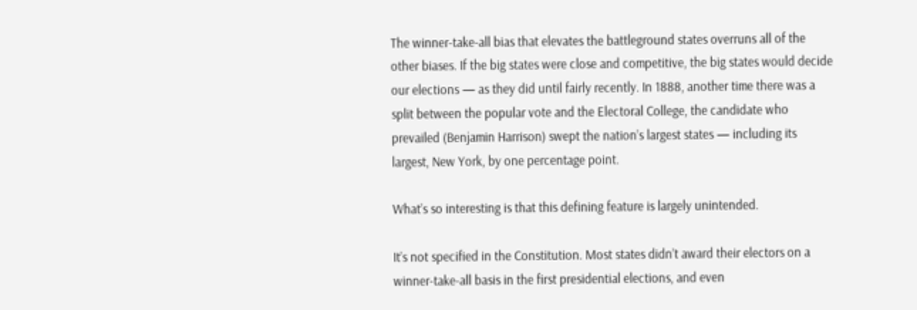The winner-take-all bias that elevates the battleground states overruns all of the other biases. If the big states were close and competitive, the big states would decide our elections — as they did until fairly recently. In 1888, another time there was a split between the popular vote and the Electoral College, the candidate who prevailed (Benjamin Harrison) swept the nation’s largest states — including its largest, New York, by one percentage point.

What’s so interesting is that this defining feature is largely unintended.

It’s not specified in the Constitution. Most states didn’t award their electors on a winner-take-all basis in the first presidential elections, and even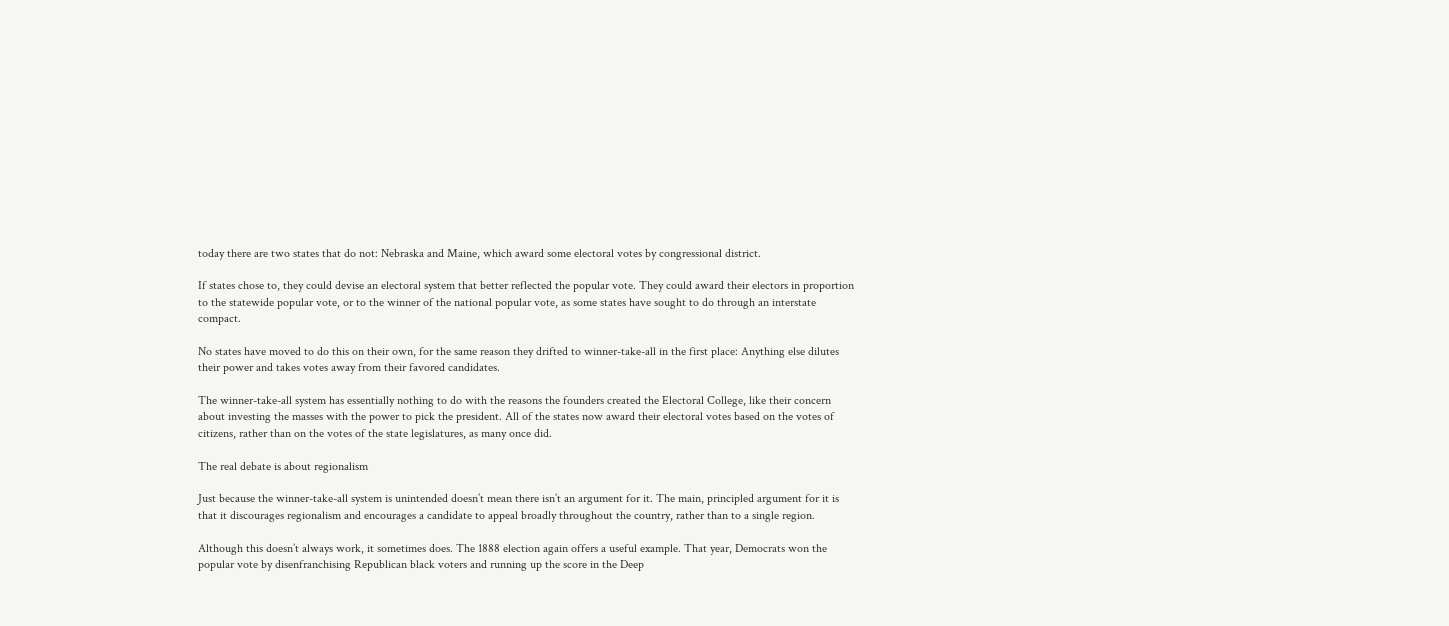today there are two states that do not: Nebraska and Maine, which award some electoral votes by congressional district.

If states chose to, they could devise an electoral system that better reflected the popular vote. They could award their electors in proportion to the statewide popular vote, or to the winner of the national popular vote, as some states have sought to do through an interstate compact.

No states have moved to do this on their own, for the same reason they drifted to winner-take-all in the first place: Anything else dilutes their power and takes votes away from their favored candidates.

The winner-take-all system has essentially nothing to do with the reasons the founders created the Electoral College, like their concern about investing the masses with the power to pick the president. All of the states now award their electoral votes based on the votes of citizens, rather than on the votes of the state legislatures, as many once did.

The real debate is about regionalism

Just because the winner-take-all system is unintended doesn’t mean there isn’t an argument for it. The main, principled argument for it is that it discourages regionalism and encourages a candidate to appeal broadly throughout the country, rather than to a single region.

Although this doesn’t always work, it sometimes does. The 1888 election again offers a useful example. That year, Democrats won the popular vote by disenfranchising Republican black voters and running up the score in the Deep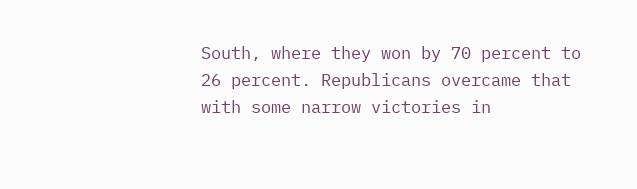South, where they won by 70 percent to 26 percent. Republicans overcame that with some narrow victories in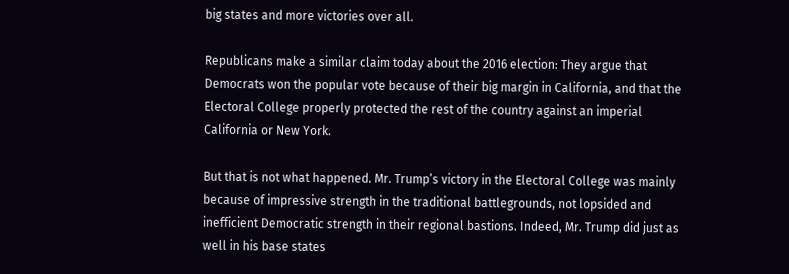big states and more victories over all.

Republicans make a similar claim today about the 2016 election: They argue that Democrats won the popular vote because of their big margin in California, and that the Electoral College properly protected the rest of the country against an imperial California or New York.

But that is not what happened. Mr. Trump’s victory in the Electoral College was mainly because of impressive strength in the traditional battlegrounds, not lopsided and inefficient Democratic strength in their regional bastions. Indeed, Mr. Trump did just as well in his base states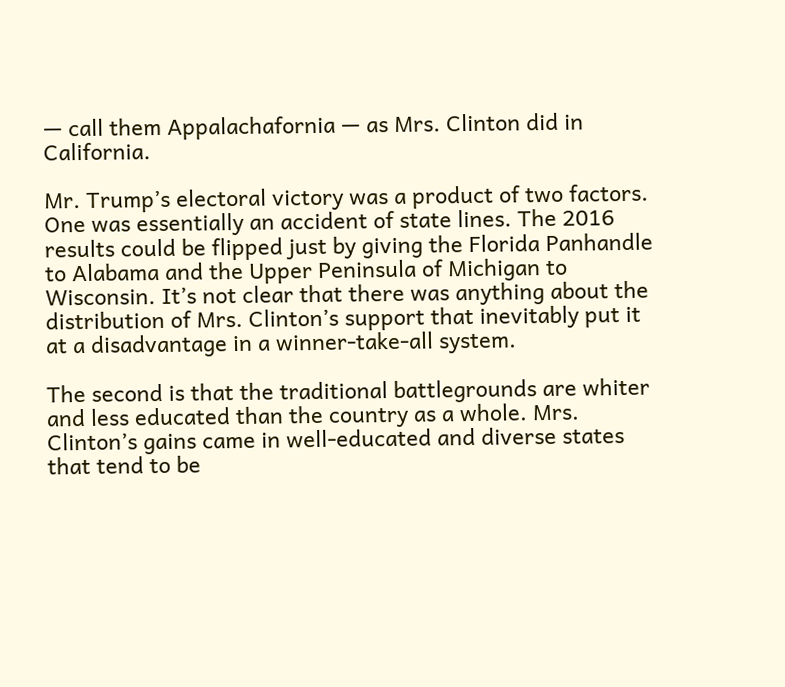— call them Appalachafornia — as Mrs. Clinton did in California.

Mr. Trump’s electoral victory was a product of two factors. One was essentially an accident of state lines. The 2016 results could be flipped just by giving the Florida Panhandle to Alabama and the Upper Peninsula of Michigan to Wisconsin. It’s not clear that there was anything about the distribution of Mrs. Clinton’s support that inevitably put it at a disadvantage in a winner-take-all system.

The second is that the traditional battlegrounds are whiter and less educated than the country as a whole. Mrs. Clinton’s gains came in well-educated and diverse states that tend to be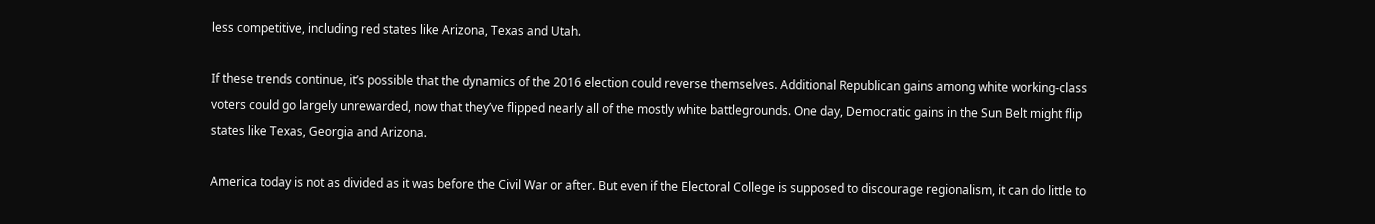less competitive, including red states like Arizona, Texas and Utah.

If these trends continue, it’s possible that the dynamics of the 2016 election could reverse themselves. Additional Republican gains among white working-class voters could go largely unrewarded, now that they’ve flipped nearly all of the mostly white battlegrounds. One day, Democratic gains in the Sun Belt might flip states like Texas, Georgia and Arizona.

America today is not as divided as it was before the Civil War or after. But even if the Electoral College is supposed to discourage regionalism, it can do little to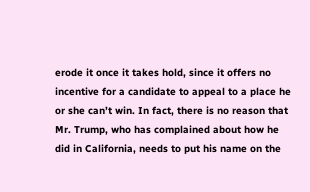erode it once it takes hold, since it offers no incentive for a candidate to appeal to a place he or she can’t win. In fact, there is no reason that Mr. Trump, who has complained about how he did in California, needs to put his name on the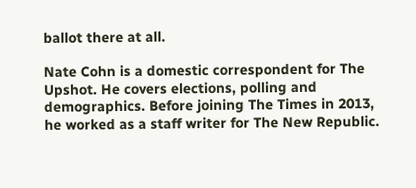ballot there at all.

Nate Cohn is a domestic correspondent for The Upshot. He covers elections, polling and demographics. Before joining The Times in 2013, he worked as a staff writer for The New Republic.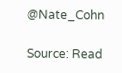@Nate_Cohn

Source: Read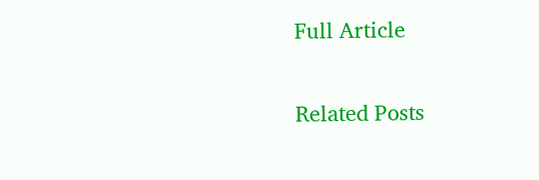Full Article

Related Posts